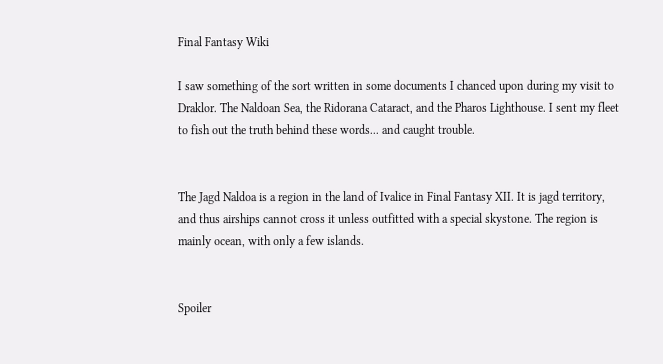Final Fantasy Wiki

I saw something of the sort written in some documents I chanced upon during my visit to Draklor. The Naldoan Sea, the Ridorana Cataract, and the Pharos Lighthouse. I sent my fleet to fish out the truth behind these words... and caught trouble.


The Jagd Naldoa is a region in the land of Ivalice in Final Fantasy XII. It is jagd territory, and thus airships cannot cross it unless outfitted with a special skystone. The region is mainly ocean, with only a few islands.


Spoiler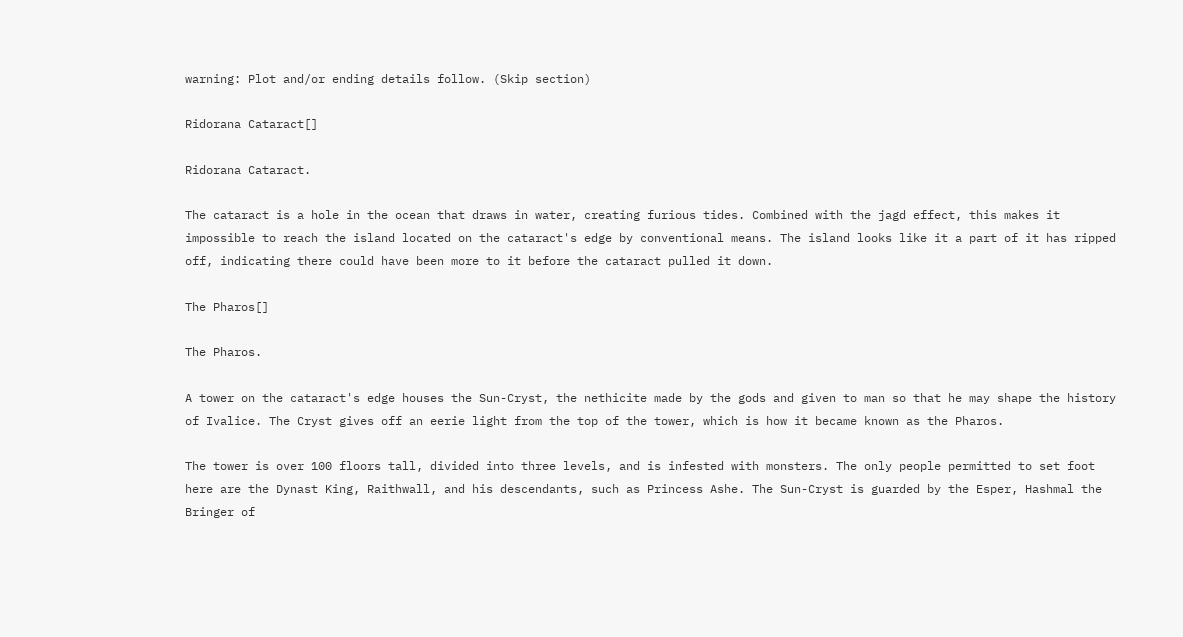warning: Plot and/or ending details follow. (Skip section)

Ridorana Cataract[]

Ridorana Cataract.

The cataract is a hole in the ocean that draws in water, creating furious tides. Combined with the jagd effect, this makes it impossible to reach the island located on the cataract's edge by conventional means. The island looks like it a part of it has ripped off, indicating there could have been more to it before the cataract pulled it down.

The Pharos[]

The Pharos.

A tower on the cataract's edge houses the Sun-Cryst, the nethicite made by the gods and given to man so that he may shape the history of Ivalice. The Cryst gives off an eerie light from the top of the tower, which is how it became known as the Pharos.

The tower is over 100 floors tall, divided into three levels, and is infested with monsters. The only people permitted to set foot here are the Dynast King, Raithwall, and his descendants, such as Princess Ashe. The Sun-Cryst is guarded by the Esper, Hashmal the Bringer of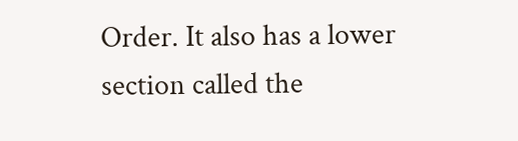Order. It also has a lower section called the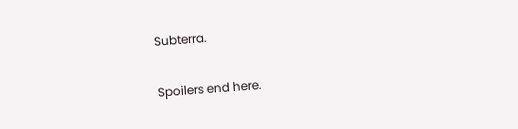Subterra.

Spoilers end here.